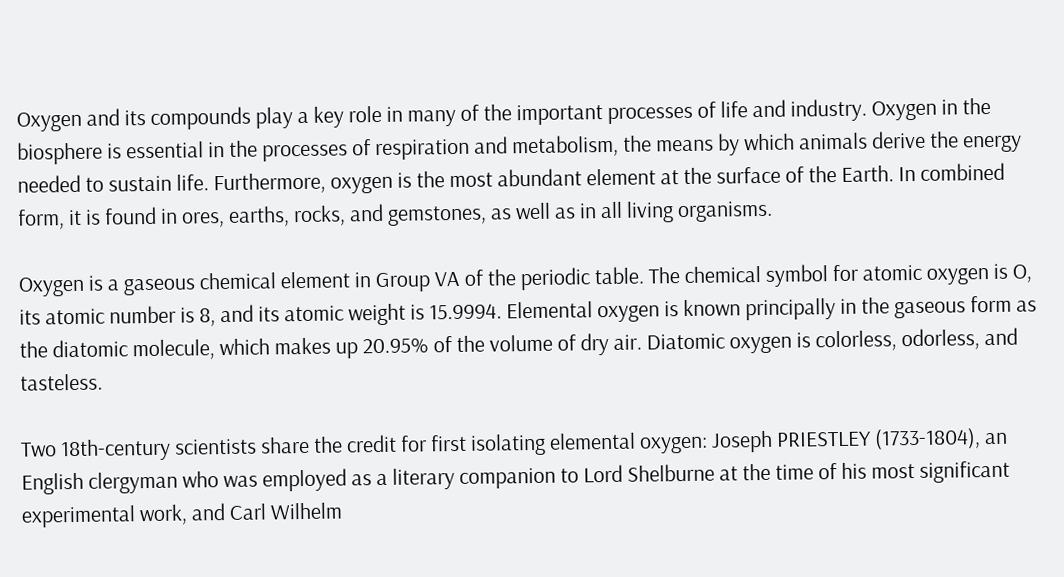Oxygen and its compounds play a key role in many of the important processes of life and industry. Oxygen in the biosphere is essential in the processes of respiration and metabolism, the means by which animals derive the energy needed to sustain life. Furthermore, oxygen is the most abundant element at the surface of the Earth. In combined form, it is found in ores, earths, rocks, and gemstones, as well as in all living organisms.

Oxygen is a gaseous chemical element in Group VA of the periodic table. The chemical symbol for atomic oxygen is O, its atomic number is 8, and its atomic weight is 15.9994. Elemental oxygen is known principally in the gaseous form as the diatomic molecule, which makes up 20.95% of the volume of dry air. Diatomic oxygen is colorless, odorless, and tasteless.

Two 18th-century scientists share the credit for first isolating elemental oxygen: Joseph PRIESTLEY (1733-1804), an English clergyman who was employed as a literary companion to Lord Shelburne at the time of his most significant experimental work, and Carl Wilhelm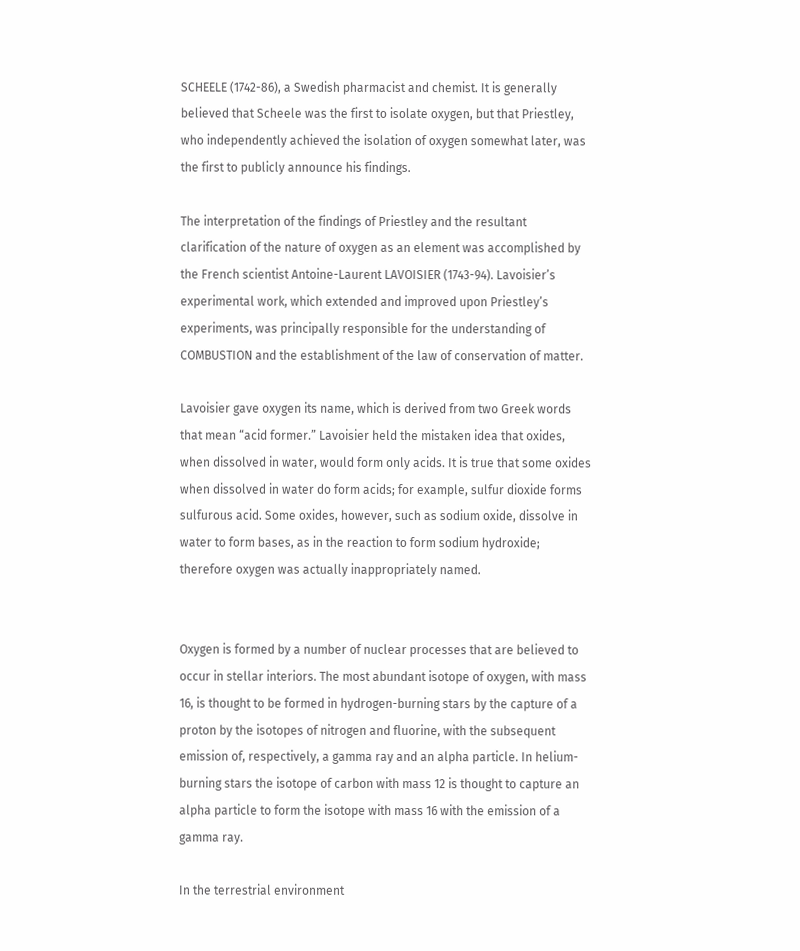SCHEELE (1742-86), a Swedish pharmacist and chemist. It is generally believed that Scheele was the first to isolate oxygen, but that Priestley, who independently achieved the isolation of oxygen somewhat later, was the first to publicly announce his findings.

The interpretation of the findings of Priestley and the resultant clarification of the nature of oxygen as an element was accomplished by the French scientist Antoine-Laurent LAVOISIER (1743-94). Lavoisier’s experimental work, which extended and improved upon Priestley’s experiments, was principally responsible for the understanding of COMBUSTION and the establishment of the law of conservation of matter.

Lavoisier gave oxygen its name, which is derived from two Greek words that mean “acid former.” Lavoisier held the mistaken idea that oxides, when dissolved in water, would form only acids. It is true that some oxides when dissolved in water do form acids; for example, sulfur dioxide forms sulfurous acid. Some oxides, however, such as sodium oxide, dissolve in water to form bases, as in the reaction to form sodium hydroxide; therefore oxygen was actually inappropriately named.


Oxygen is formed by a number of nuclear processes that are believed to occur in stellar interiors. The most abundant isotope of oxygen, with mass 16, is thought to be formed in hydrogen-burning stars by the capture of a proton by the isotopes of nitrogen and fluorine, with the subsequent emission of, respectively, a gamma ray and an alpha particle. In helium-burning stars the isotope of carbon with mass 12 is thought to capture an alpha particle to form the isotope with mass 16 with the emission of a gamma ray.

In the terrestrial environment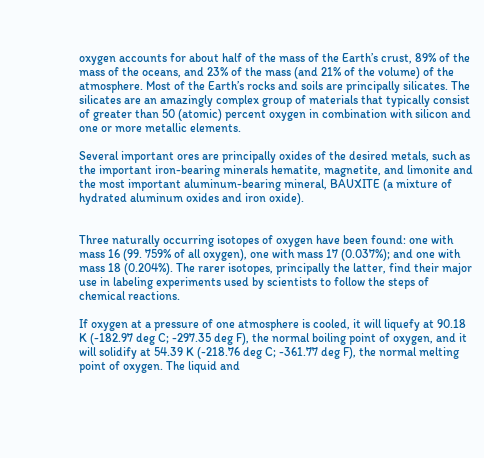oxygen accounts for about half of the mass of the Earth’s crust, 89% of the mass of the oceans, and 23% of the mass (and 21% of the volume) of the atmosphere. Most of the Earth’s rocks and soils are principally silicates. The silicates are an amazingly complex group of materials that typically consist of greater than 50 (atomic) percent oxygen in combination with silicon and one or more metallic elements.

Several important ores are principally oxides of the desired metals, such as the important iron-bearing minerals hematite, magnetite, and limonite and the most important aluminum-bearing mineral, BAUXITE (a mixture of hydrated aluminum oxides and iron oxide).


Three naturally occurring isotopes of oxygen have been found: one with mass 16 (99. 759% of all oxygen), one with mass 17 (0.037%); and one with mass 18 (0.204%). The rarer isotopes, principally the latter, find their major use in labeling experiments used by scientists to follow the steps of chemical reactions.

If oxygen at a pressure of one atmosphere is cooled, it will liquefy at 90.18 K (-182.97 deg C; -297.35 deg F), the normal boiling point of oxygen, and it will solidify at 54.39 K (-218.76 deg C; -361.77 deg F), the normal melting point of oxygen. The liquid and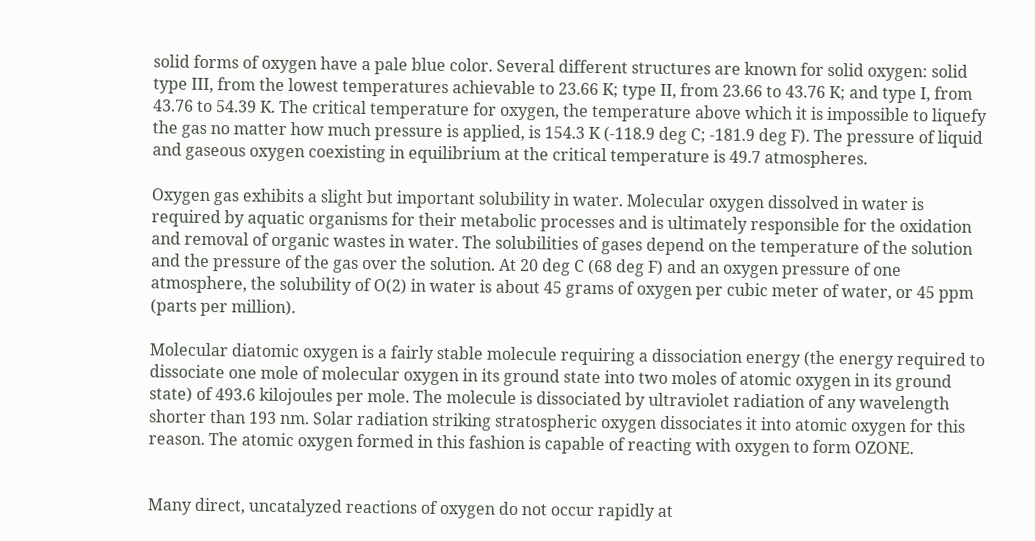solid forms of oxygen have a pale blue color. Several different structures are known for solid oxygen: solid type III, from the lowest temperatures achievable to 23.66 K; type II, from 23.66 to 43.76 K; and type I, from 43.76 to 54.39 K. The critical temperature for oxygen, the temperature above which it is impossible to liquefy the gas no matter how much pressure is applied, is 154.3 K (-118.9 deg C; -181.9 deg F). The pressure of liquid and gaseous oxygen coexisting in equilibrium at the critical temperature is 49.7 atmospheres.

Oxygen gas exhibits a slight but important solubility in water. Molecular oxygen dissolved in water is required by aquatic organisms for their metabolic processes and is ultimately responsible for the oxidation and removal of organic wastes in water. The solubilities of gases depend on the temperature of the solution and the pressure of the gas over the solution. At 20 deg C (68 deg F) and an oxygen pressure of one atmosphere, the solubility of O(2) in water is about 45 grams of oxygen per cubic meter of water, or 45 ppm (parts per million).

Molecular diatomic oxygen is a fairly stable molecule requiring a dissociation energy (the energy required to dissociate one mole of molecular oxygen in its ground state into two moles of atomic oxygen in its ground state) of 493.6 kilojoules per mole. The molecule is dissociated by ultraviolet radiation of any wavelength shorter than 193 nm. Solar radiation striking stratospheric oxygen dissociates it into atomic oxygen for this reason. The atomic oxygen formed in this fashion is capable of reacting with oxygen to form OZONE.


Many direct, uncatalyzed reactions of oxygen do not occur rapidly at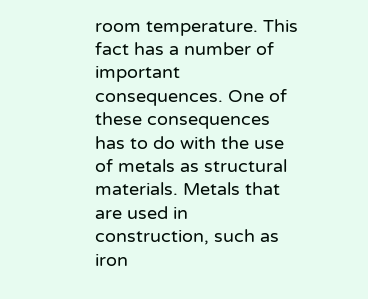room temperature. This fact has a number of important consequences. One of these consequences has to do with the use of metals as structural materials. Metals that are used in construction, such as iron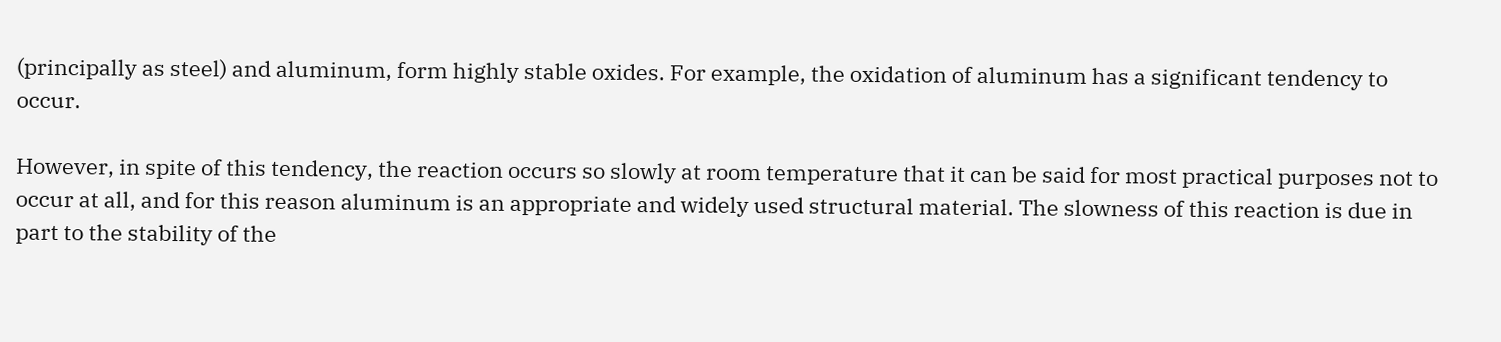(principally as steel) and aluminum, form highly stable oxides. For example, the oxidation of aluminum has a significant tendency to occur.

However, in spite of this tendency, the reaction occurs so slowly at room temperature that it can be said for most practical purposes not to occur at all, and for this reason aluminum is an appropriate and widely used structural material. The slowness of this reaction is due in part to the stability of the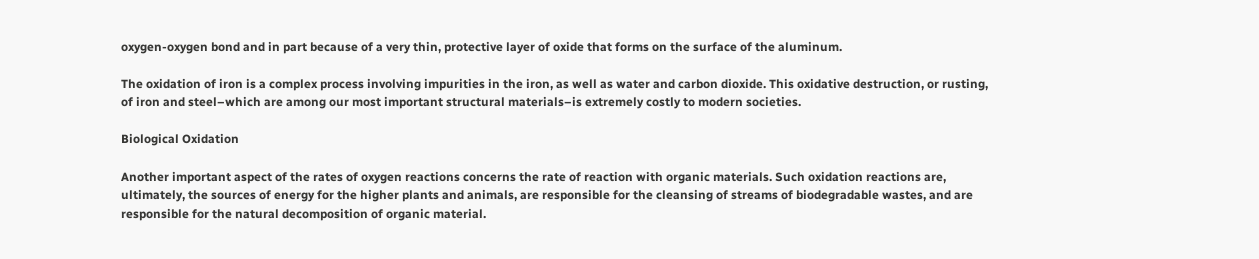oxygen-oxygen bond and in part because of a very thin, protective layer of oxide that forms on the surface of the aluminum.

The oxidation of iron is a complex process involving impurities in the iron, as well as water and carbon dioxide. This oxidative destruction, or rusting, of iron and steel–which are among our most important structural materials–is extremely costly to modern societies.

Biological Oxidation

Another important aspect of the rates of oxygen reactions concerns the rate of reaction with organic materials. Such oxidation reactions are, ultimately, the sources of energy for the higher plants and animals, are responsible for the cleansing of streams of biodegradable wastes, and are responsible for the natural decomposition of organic material.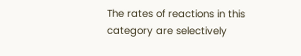The rates of reactions in this category are selectively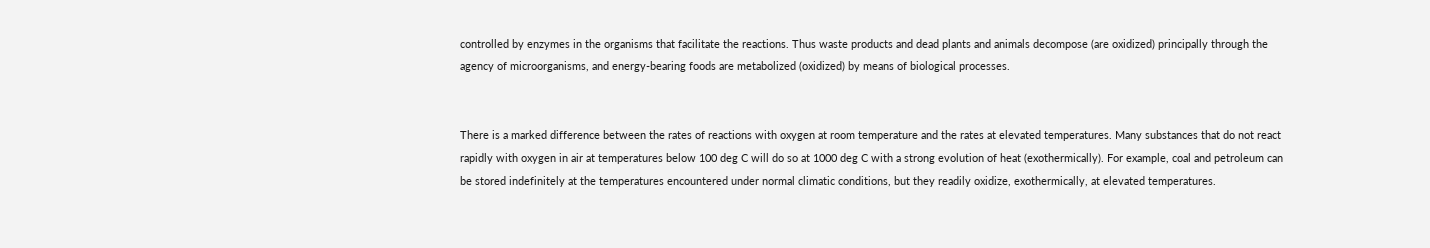controlled by enzymes in the organisms that facilitate the reactions. Thus waste products and dead plants and animals decompose (are oxidized) principally through the agency of microorganisms, and energy-bearing foods are metabolized (oxidized) by means of biological processes.


There is a marked difference between the rates of reactions with oxygen at room temperature and the rates at elevated temperatures. Many substances that do not react rapidly with oxygen in air at temperatures below 100 deg C will do so at 1000 deg C with a strong evolution of heat (exothermically). For example, coal and petroleum can be stored indefinitely at the temperatures encountered under normal climatic conditions, but they readily oxidize, exothermically, at elevated temperatures.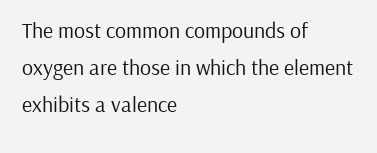The most common compounds of oxygen are those in which the element exhibits a valence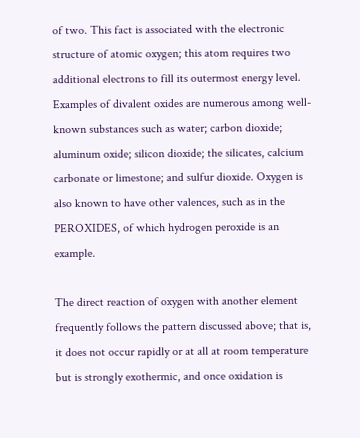of two. This fact is associated with the electronic structure of atomic oxygen; this atom requires two additional electrons to fill its outermost energy level. Examples of divalent oxides are numerous among well-known substances such as water; carbon dioxide; aluminum oxide; silicon dioxide; the silicates, calcium carbonate or limestone; and sulfur dioxide. Oxygen is also known to have other valences, such as in the PEROXIDES, of which hydrogen peroxide is an example.

The direct reaction of oxygen with another element frequently follows the pattern discussed above; that is, it does not occur rapidly or at all at room temperature but is strongly exothermic, and once oxidation is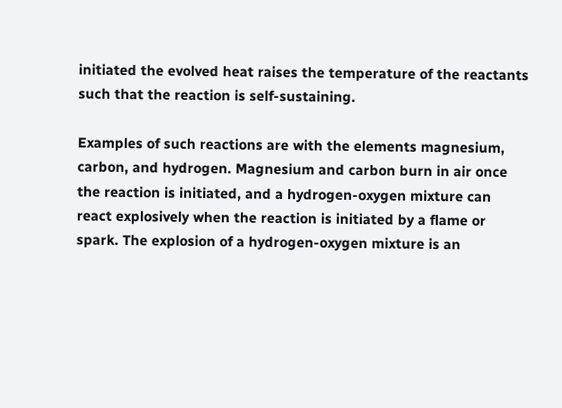initiated the evolved heat raises the temperature of the reactants such that the reaction is self-sustaining.

Examples of such reactions are with the elements magnesium, carbon, and hydrogen. Magnesium and carbon burn in air once the reaction is initiated, and a hydrogen-oxygen mixture can react explosively when the reaction is initiated by a flame or spark. The explosion of a hydrogen-oxygen mixture is an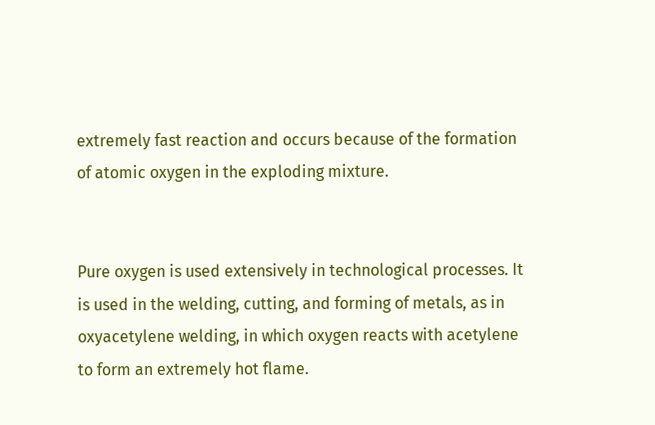extremely fast reaction and occurs because of the formation of atomic oxygen in the exploding mixture.


Pure oxygen is used extensively in technological processes. It is used in the welding, cutting, and forming of metals, as in oxyacetylene welding, in which oxygen reacts with acetylene to form an extremely hot flame.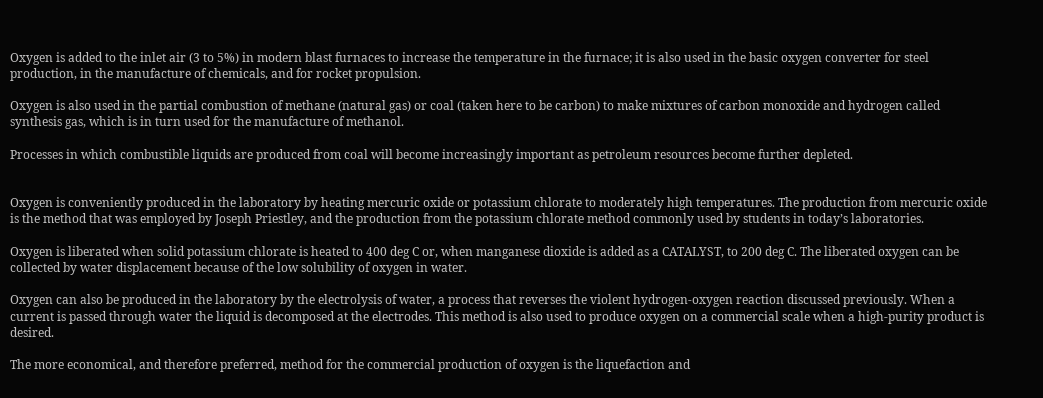Oxygen is added to the inlet air (3 to 5%) in modern blast furnaces to increase the temperature in the furnace; it is also used in the basic oxygen converter for steel production, in the manufacture of chemicals, and for rocket propulsion.

Oxygen is also used in the partial combustion of methane (natural gas) or coal (taken here to be carbon) to make mixtures of carbon monoxide and hydrogen called synthesis gas, which is in turn used for the manufacture of methanol.

Processes in which combustible liquids are produced from coal will become increasingly important as petroleum resources become further depleted.


Oxygen is conveniently produced in the laboratory by heating mercuric oxide or potassium chlorate to moderately high temperatures. The production from mercuric oxide is the method that was employed by Joseph Priestley, and the production from the potassium chlorate method commonly used by students in today’s laboratories.

Oxygen is liberated when solid potassium chlorate is heated to 400 deg C or, when manganese dioxide is added as a CATALYST, to 200 deg C. The liberated oxygen can be collected by water displacement because of the low solubility of oxygen in water.

Oxygen can also be produced in the laboratory by the electrolysis of water, a process that reverses the violent hydrogen-oxygen reaction discussed previously. When a current is passed through water the liquid is decomposed at the electrodes. This method is also used to produce oxygen on a commercial scale when a high-purity product is desired.

The more economical, and therefore preferred, method for the commercial production of oxygen is the liquefaction and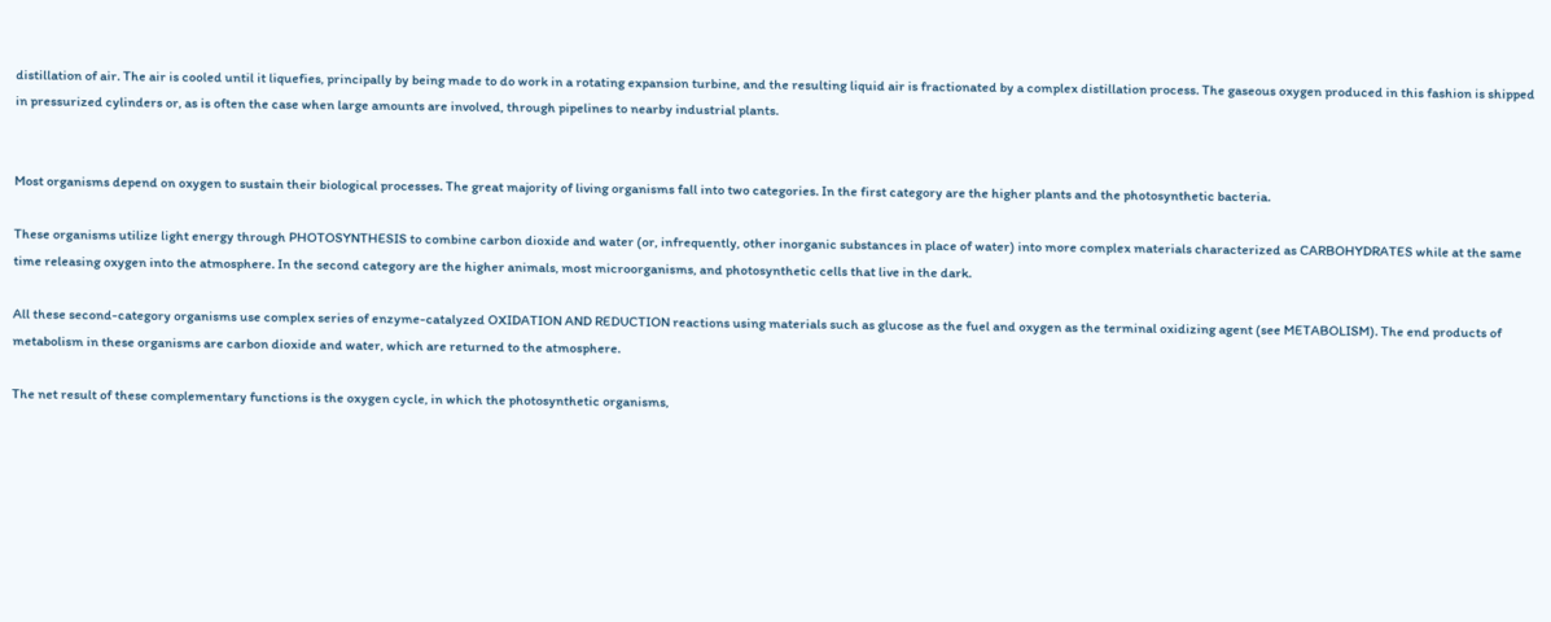distillation of air. The air is cooled until it liquefies, principally by being made to do work in a rotating expansion turbine, and the resulting liquid air is fractionated by a complex distillation process. The gaseous oxygen produced in this fashion is shipped in pressurized cylinders or, as is often the case when large amounts are involved, through pipelines to nearby industrial plants.


Most organisms depend on oxygen to sustain their biological processes. The great majority of living organisms fall into two categories. In the first category are the higher plants and the photosynthetic bacteria.

These organisms utilize light energy through PHOTOSYNTHESIS to combine carbon dioxide and water (or, infrequently, other inorganic substances in place of water) into more complex materials characterized as CARBOHYDRATES while at the same time releasing oxygen into the atmosphere. In the second category are the higher animals, most microorganisms, and photosynthetic cells that live in the dark.

All these second-category organisms use complex series of enzyme-catalyzed OXIDATION AND REDUCTION reactions using materials such as glucose as the fuel and oxygen as the terminal oxidizing agent (see METABOLISM). The end products of metabolism in these organisms are carbon dioxide and water, which are returned to the atmosphere.

The net result of these complementary functions is the oxygen cycle, in which the photosynthetic organisms,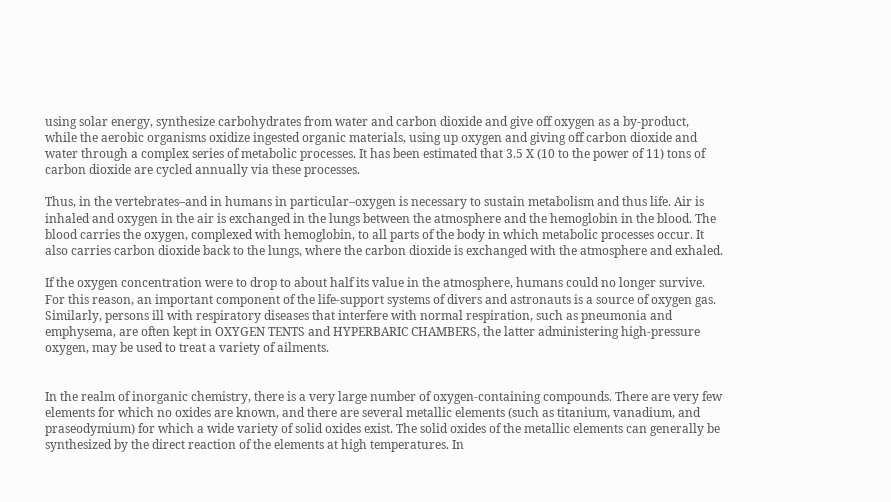using solar energy, synthesize carbohydrates from water and carbon dioxide and give off oxygen as a by-product, while the aerobic organisms oxidize ingested organic materials, using up oxygen and giving off carbon dioxide and water through a complex series of metabolic processes. It has been estimated that 3.5 X (10 to the power of 11) tons of carbon dioxide are cycled annually via these processes.

Thus, in the vertebrates–and in humans in particular–oxygen is necessary to sustain metabolism and thus life. Air is inhaled and oxygen in the air is exchanged in the lungs between the atmosphere and the hemoglobin in the blood. The blood carries the oxygen, complexed with hemoglobin, to all parts of the body in which metabolic processes occur. It also carries carbon dioxide back to the lungs, where the carbon dioxide is exchanged with the atmosphere and exhaled.

If the oxygen concentration were to drop to about half its value in the atmosphere, humans could no longer survive. For this reason, an important component of the life-support systems of divers and astronauts is a source of oxygen gas. Similarly, persons ill with respiratory diseases that interfere with normal respiration, such as pneumonia and emphysema, are often kept in OXYGEN TENTS and HYPERBARIC CHAMBERS, the latter administering high-pressure oxygen, may be used to treat a variety of ailments.


In the realm of inorganic chemistry, there is a very large number of oxygen-containing compounds. There are very few elements for which no oxides are known, and there are several metallic elements (such as titanium, vanadium, and praseodymium) for which a wide variety of solid oxides exist. The solid oxides of the metallic elements can generally be synthesized by the direct reaction of the elements at high temperatures. In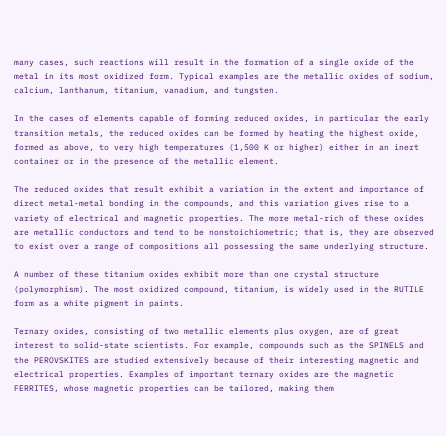many cases, such reactions will result in the formation of a single oxide of the metal in its most oxidized form. Typical examples are the metallic oxides of sodium, calcium, lanthanum, titanium, vanadium, and tungsten.

In the cases of elements capable of forming reduced oxides, in particular the early transition metals, the reduced oxides can be formed by heating the highest oxide, formed as above, to very high temperatures (1,500 K or higher) either in an inert container or in the presence of the metallic element.

The reduced oxides that result exhibit a variation in the extent and importance of direct metal-metal bonding in the compounds, and this variation gives rise to a variety of electrical and magnetic properties. The more metal-rich of these oxides are metallic conductors and tend to be nonstoichiometric; that is, they are observed to exist over a range of compositions all possessing the same underlying structure.

A number of these titanium oxides exhibit more than one crystal structure (polymorphism). The most oxidized compound, titanium, is widely used in the RUTILE form as a white pigment in paints.

Ternary oxides, consisting of two metallic elements plus oxygen, are of great interest to solid-state scientists. For example, compounds such as the SPINELS and the PEROVSKITES are studied extensively because of their interesting magnetic and electrical properties. Examples of important ternary oxides are the magnetic FERRITES, whose magnetic properties can be tailored, making them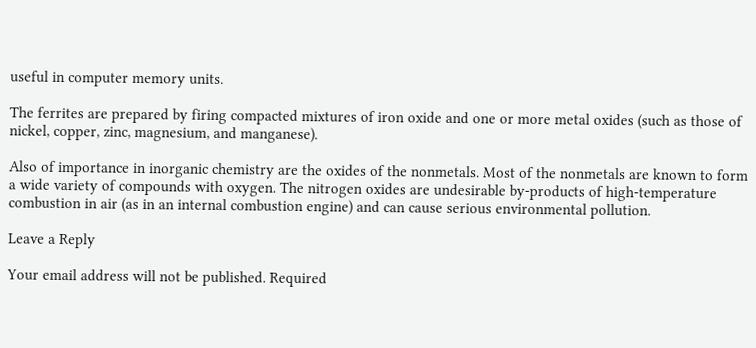useful in computer memory units.

The ferrites are prepared by firing compacted mixtures of iron oxide and one or more metal oxides (such as those of nickel, copper, zinc, magnesium, and manganese).

Also of importance in inorganic chemistry are the oxides of the nonmetals. Most of the nonmetals are known to form a wide variety of compounds with oxygen. The nitrogen oxides are undesirable by-products of high-temperature combustion in air (as in an internal combustion engine) and can cause serious environmental pollution.

Leave a Reply

Your email address will not be published. Required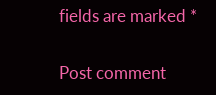fields are marked *

Post comment